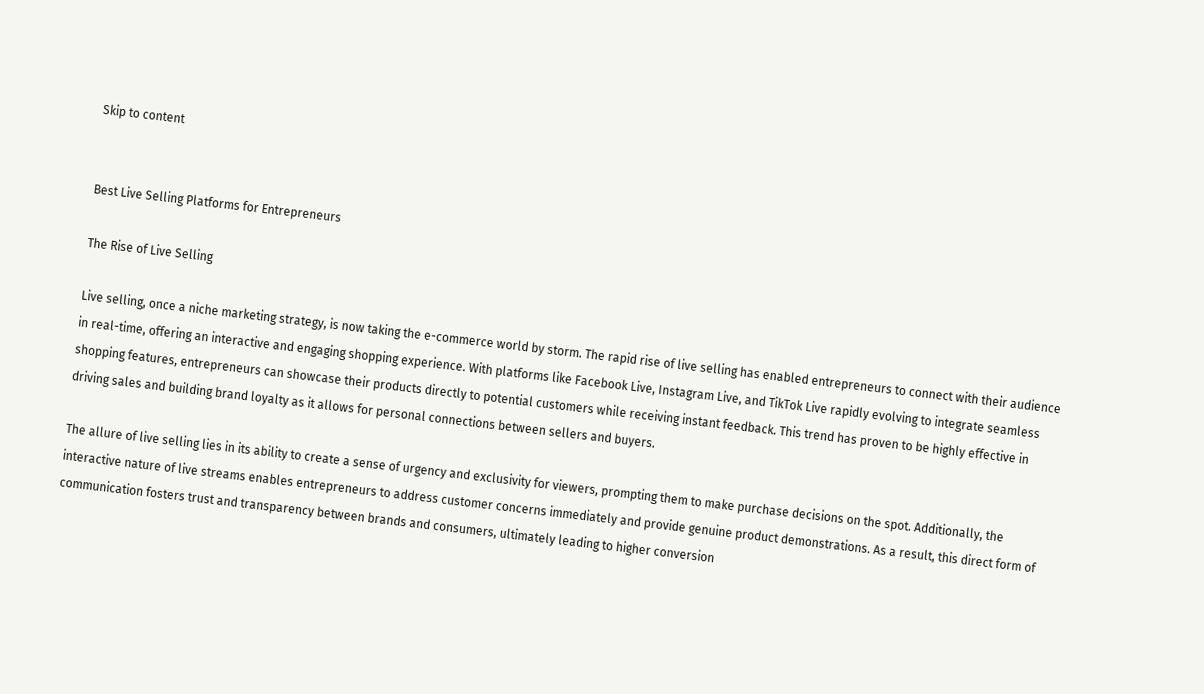Skip to content


Best Live Selling Platforms for Entrepreneurs

The Rise of Live Selling

Live selling, once a niche marketing strategy, is now taking the e-commerce world by storm. The rapid rise of live selling has enabled entrepreneurs to connect with their audience in real-time, offering an interactive and engaging shopping experience. With platforms like Facebook Live, Instagram Live, and TikTok Live rapidly evolving to integrate seamless shopping features, entrepreneurs can showcase their products directly to potential customers while receiving instant feedback. This trend has proven to be highly effective in driving sales and building brand loyalty as it allows for personal connections between sellers and buyers.

The allure of live selling lies in its ability to create a sense of urgency and exclusivity for viewers, prompting them to make purchase decisions on the spot. Additionally, the interactive nature of live streams enables entrepreneurs to address customer concerns immediately and provide genuine product demonstrations. As a result, this direct form of communication fosters trust and transparency between brands and consumers, ultimately leading to higher conversion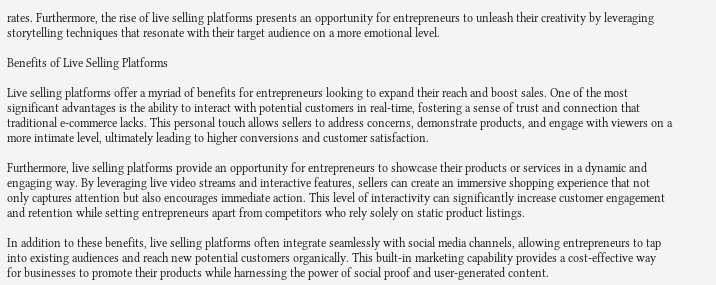rates. Furthermore, the rise of live selling platforms presents an opportunity for entrepreneurs to unleash their creativity by leveraging storytelling techniques that resonate with their target audience on a more emotional level.

Benefits of Live Selling Platforms

Live selling platforms offer a myriad of benefits for entrepreneurs looking to expand their reach and boost sales. One of the most significant advantages is the ability to interact with potential customers in real-time, fostering a sense of trust and connection that traditional e-commerce lacks. This personal touch allows sellers to address concerns, demonstrate products, and engage with viewers on a more intimate level, ultimately leading to higher conversions and customer satisfaction.

Furthermore, live selling platforms provide an opportunity for entrepreneurs to showcase their products or services in a dynamic and engaging way. By leveraging live video streams and interactive features, sellers can create an immersive shopping experience that not only captures attention but also encourages immediate action. This level of interactivity can significantly increase customer engagement and retention while setting entrepreneurs apart from competitors who rely solely on static product listings.

In addition to these benefits, live selling platforms often integrate seamlessly with social media channels, allowing entrepreneurs to tap into existing audiences and reach new potential customers organically. This built-in marketing capability provides a cost-effective way for businesses to promote their products while harnessing the power of social proof and user-generated content.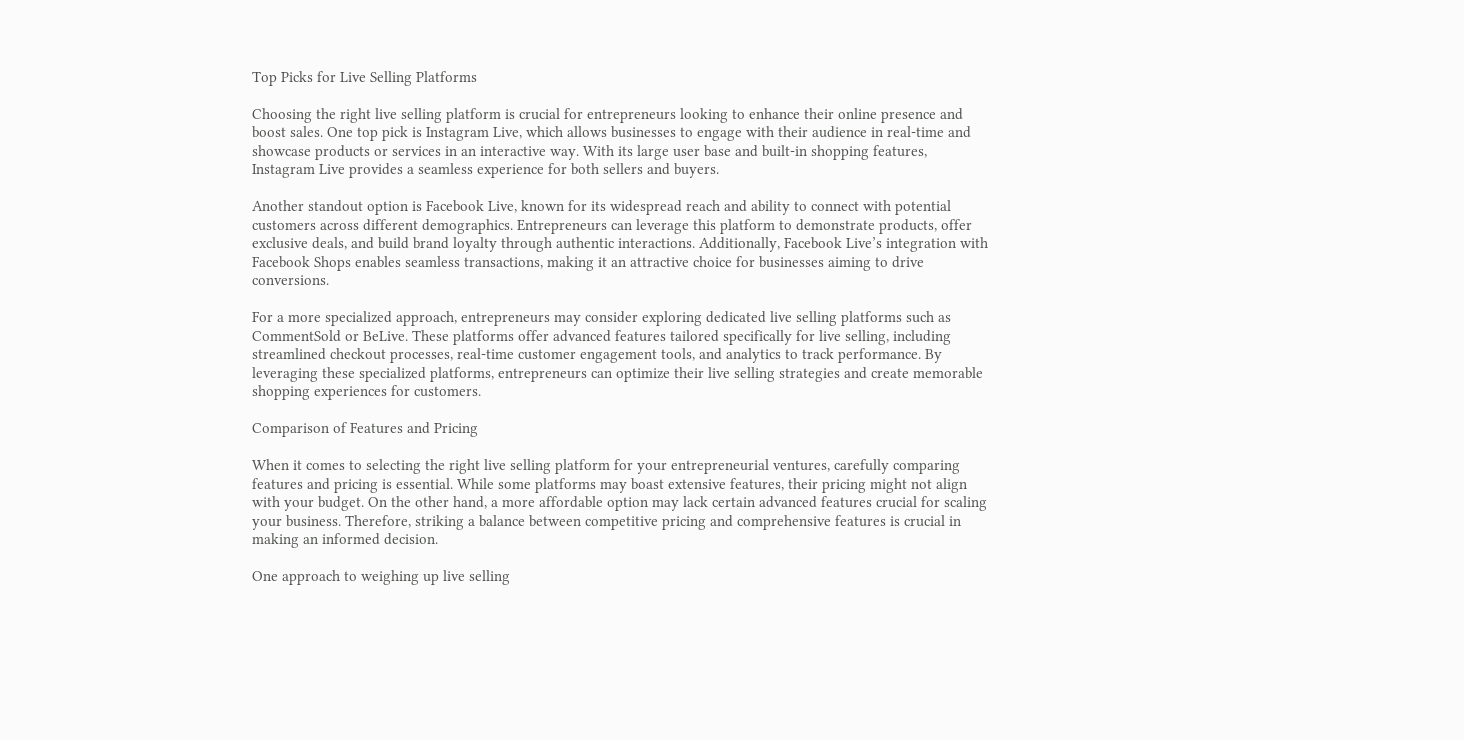Top Picks for Live Selling Platforms

Choosing the right live selling platform is crucial for entrepreneurs looking to enhance their online presence and boost sales. One top pick is Instagram Live, which allows businesses to engage with their audience in real-time and showcase products or services in an interactive way. With its large user base and built-in shopping features, Instagram Live provides a seamless experience for both sellers and buyers.

Another standout option is Facebook Live, known for its widespread reach and ability to connect with potential customers across different demographics. Entrepreneurs can leverage this platform to demonstrate products, offer exclusive deals, and build brand loyalty through authentic interactions. Additionally, Facebook Live’s integration with Facebook Shops enables seamless transactions, making it an attractive choice for businesses aiming to drive conversions.

For a more specialized approach, entrepreneurs may consider exploring dedicated live selling platforms such as CommentSold or BeLive. These platforms offer advanced features tailored specifically for live selling, including streamlined checkout processes, real-time customer engagement tools, and analytics to track performance. By leveraging these specialized platforms, entrepreneurs can optimize their live selling strategies and create memorable shopping experiences for customers.

Comparison of Features and Pricing

When it comes to selecting the right live selling platform for your entrepreneurial ventures, carefully comparing features and pricing is essential. While some platforms may boast extensive features, their pricing might not align with your budget. On the other hand, a more affordable option may lack certain advanced features crucial for scaling your business. Therefore, striking a balance between competitive pricing and comprehensive features is crucial in making an informed decision.

One approach to weighing up live selling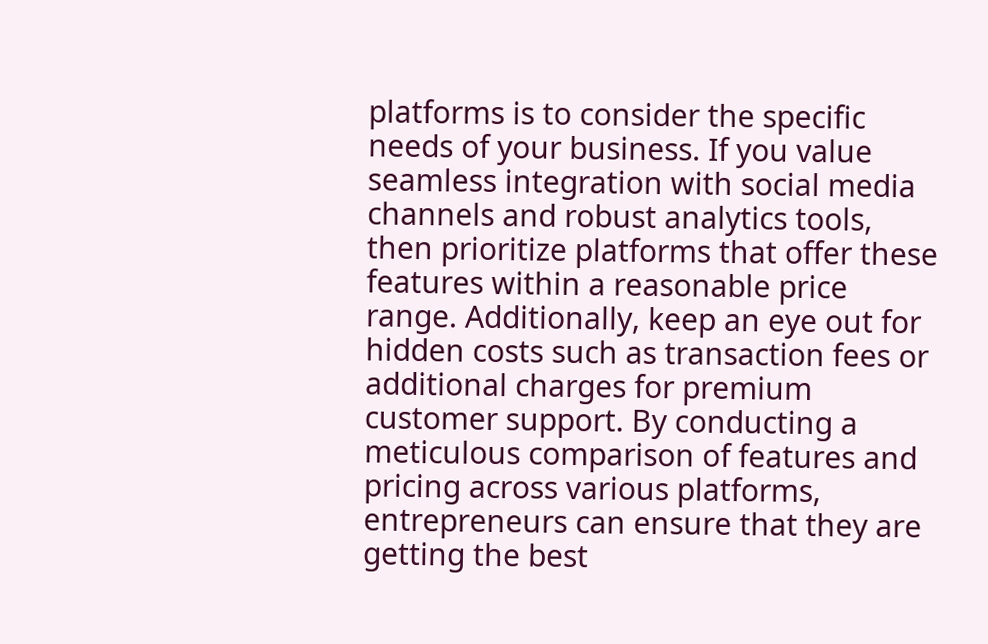platforms is to consider the specific needs of your business. If you value seamless integration with social media channels and robust analytics tools, then prioritize platforms that offer these features within a reasonable price range. Additionally, keep an eye out for hidden costs such as transaction fees or additional charges for premium customer support. By conducting a meticulous comparison of features and pricing across various platforms, entrepreneurs can ensure that they are getting the best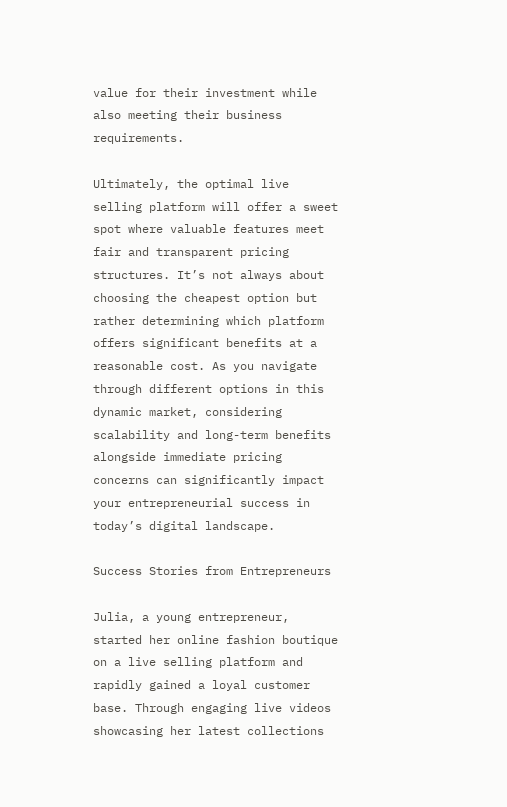value for their investment while also meeting their business requirements.

Ultimately, the optimal live selling platform will offer a sweet spot where valuable features meet fair and transparent pricing structures. It’s not always about choosing the cheapest option but rather determining which platform offers significant benefits at a reasonable cost. As you navigate through different options in this dynamic market, considering scalability and long-term benefits alongside immediate pricing concerns can significantly impact your entrepreneurial success in today’s digital landscape.

Success Stories from Entrepreneurs

Julia, a young entrepreneur, started her online fashion boutique on a live selling platform and rapidly gained a loyal customer base. Through engaging live videos showcasing her latest collections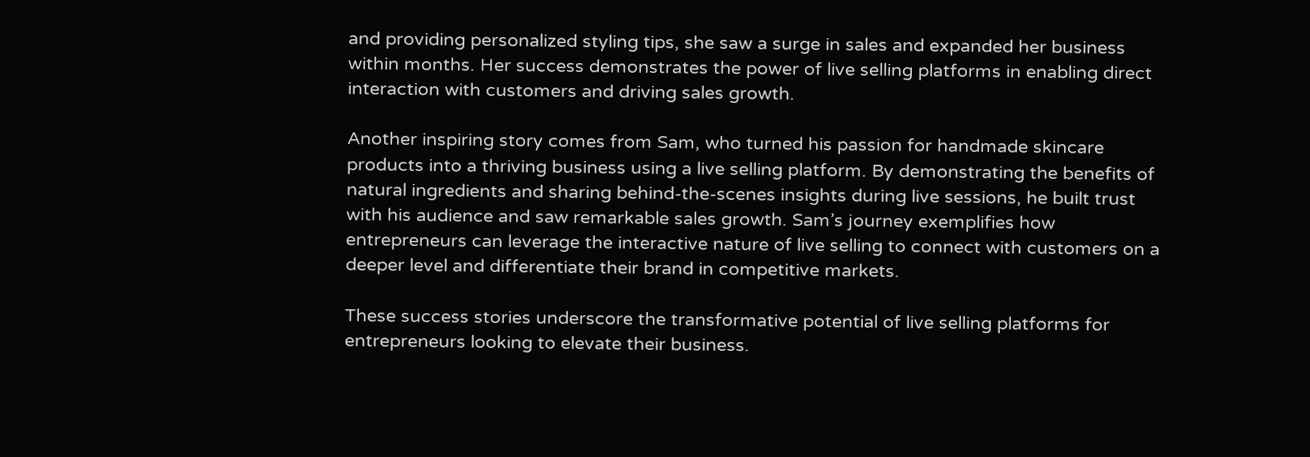and providing personalized styling tips, she saw a surge in sales and expanded her business within months. Her success demonstrates the power of live selling platforms in enabling direct interaction with customers and driving sales growth.

Another inspiring story comes from Sam, who turned his passion for handmade skincare products into a thriving business using a live selling platform. By demonstrating the benefits of natural ingredients and sharing behind-the-scenes insights during live sessions, he built trust with his audience and saw remarkable sales growth. Sam’s journey exemplifies how entrepreneurs can leverage the interactive nature of live selling to connect with customers on a deeper level and differentiate their brand in competitive markets.

These success stories underscore the transformative potential of live selling platforms for entrepreneurs looking to elevate their business.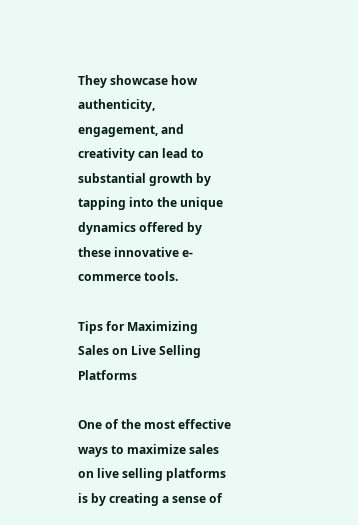They showcase how authenticity, engagement, and creativity can lead to substantial growth by tapping into the unique dynamics offered by these innovative e-commerce tools.

Tips for Maximizing Sales on Live Selling Platforms

One of the most effective ways to maximize sales on live selling platforms is by creating a sense of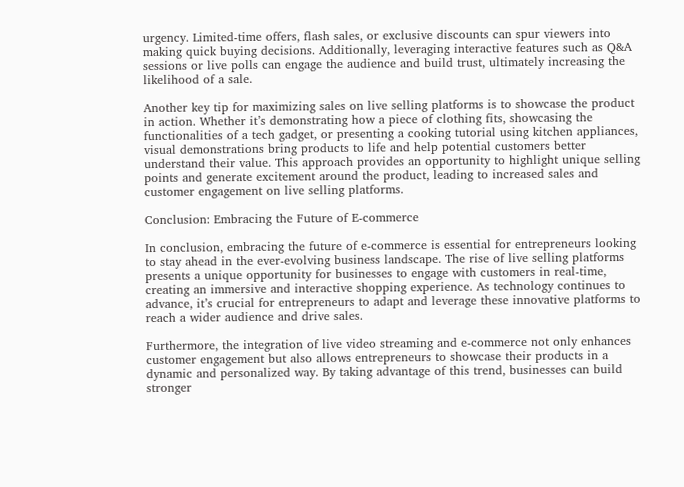urgency. Limited-time offers, flash sales, or exclusive discounts can spur viewers into making quick buying decisions. Additionally, leveraging interactive features such as Q&A sessions or live polls can engage the audience and build trust, ultimately increasing the likelihood of a sale.

Another key tip for maximizing sales on live selling platforms is to showcase the product in action. Whether it’s demonstrating how a piece of clothing fits, showcasing the functionalities of a tech gadget, or presenting a cooking tutorial using kitchen appliances, visual demonstrations bring products to life and help potential customers better understand their value. This approach provides an opportunity to highlight unique selling points and generate excitement around the product, leading to increased sales and customer engagement on live selling platforms.

Conclusion: Embracing the Future of E-commerce

In conclusion, embracing the future of e-commerce is essential for entrepreneurs looking to stay ahead in the ever-evolving business landscape. The rise of live selling platforms presents a unique opportunity for businesses to engage with customers in real-time, creating an immersive and interactive shopping experience. As technology continues to advance, it’s crucial for entrepreneurs to adapt and leverage these innovative platforms to reach a wider audience and drive sales.

Furthermore, the integration of live video streaming and e-commerce not only enhances customer engagement but also allows entrepreneurs to showcase their products in a dynamic and personalized way. By taking advantage of this trend, businesses can build stronger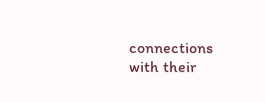connections with their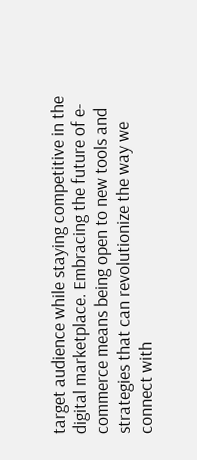target audience while staying competitive in the digital marketplace. Embracing the future of e-commerce means being open to new tools and strategies that can revolutionize the way we connect with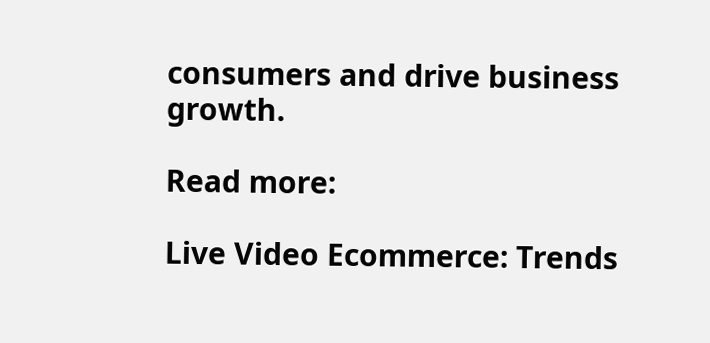consumers and drive business growth.

Read more:

Live Video Ecommerce: Trends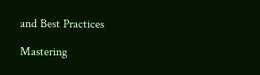and Best Practices

Mastering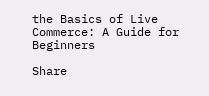the Basics of Live Commerce: A Guide for Beginners

Share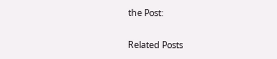the Post:

Related Posts